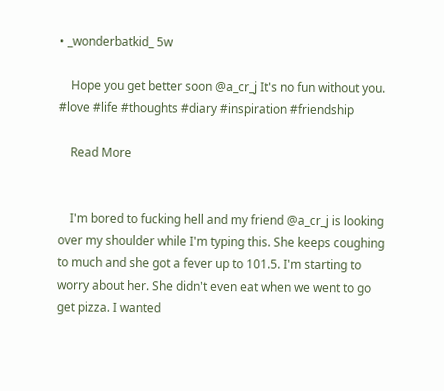• _wonderbatkid_ 5w

    Hope you get better soon @a_cr_j It's no fun without you. #love #life #thoughts #diary #inspiration #friendship

    Read More


    I'm bored to fucking hell and my friend @a_cr_j is looking over my shoulder while I'm typing this. She keeps coughing to much and she got a fever up to 101.5. I'm starting to worry about her. She didn't even eat when we went to go get pizza. I wanted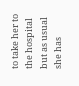to take her to the hospital but as usual she has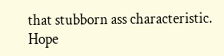that stubborn ass characteristic. Hope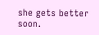she gets better soon.